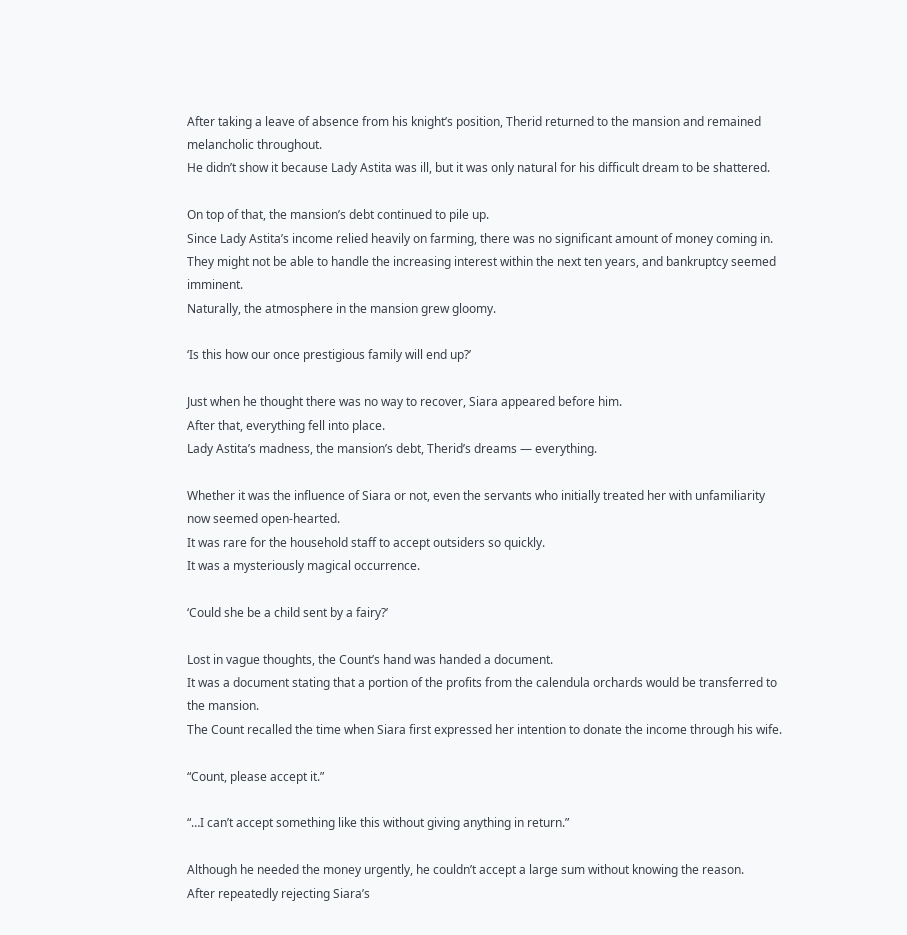After taking a leave of absence from his knight’s position, Therid returned to the mansion and remained melancholic throughout.
He didn’t show it because Lady Astita was ill, but it was only natural for his difficult dream to be shattered.

On top of that, the mansion’s debt continued to pile up.
Since Lady Astita’s income relied heavily on farming, there was no significant amount of money coming in.
They might not be able to handle the increasing interest within the next ten years, and bankruptcy seemed imminent.
Naturally, the atmosphere in the mansion grew gloomy.

‘Is this how our once prestigious family will end up?’

Just when he thought there was no way to recover, Siara appeared before him.
After that, everything fell into place.
Lady Astita’s madness, the mansion’s debt, Therid’s dreams — everything.

Whether it was the influence of Siara or not, even the servants who initially treated her with unfamiliarity now seemed open-hearted.
It was rare for the household staff to accept outsiders so quickly.
It was a mysteriously magical occurrence.

‘Could she be a child sent by a fairy?’

Lost in vague thoughts, the Count’s hand was handed a document.
It was a document stating that a portion of the profits from the calendula orchards would be transferred to the mansion.
The Count recalled the time when Siara first expressed her intention to donate the income through his wife.

“Count, please accept it.”

“…I can’t accept something like this without giving anything in return.”

Although he needed the money urgently, he couldn’t accept a large sum without knowing the reason.
After repeatedly rejecting Siara’s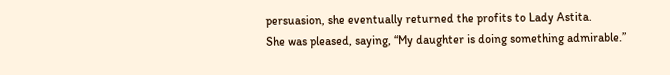persuasion, she eventually returned the profits to Lady Astita.
She was pleased, saying, “My daughter is doing something admirable.”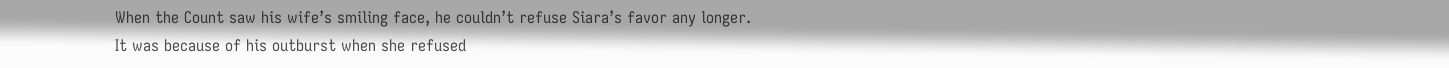When the Count saw his wife’s smiling face, he couldn’t refuse Siara’s favor any longer.
It was because of his outburst when she refused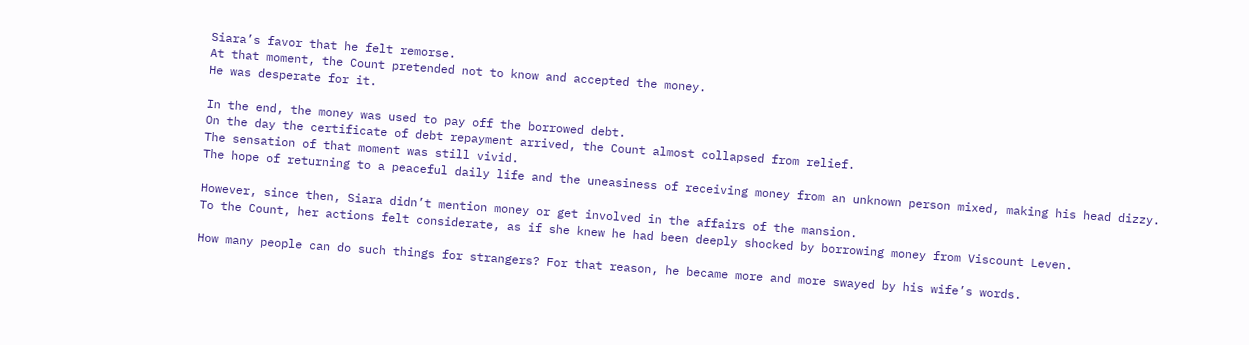Siara’s favor that he felt remorse.
At that moment, the Count pretended not to know and accepted the money.
He was desperate for it.

In the end, the money was used to pay off the borrowed debt.
On the day the certificate of debt repayment arrived, the Count almost collapsed from relief.
The sensation of that moment was still vivid.
The hope of returning to a peaceful daily life and the uneasiness of receiving money from an unknown person mixed, making his head dizzy.

However, since then, Siara didn’t mention money or get involved in the affairs of the mansion.
To the Count, her actions felt considerate, as if she knew he had been deeply shocked by borrowing money from Viscount Leven.

How many people can do such things for strangers? For that reason, he became more and more swayed by his wife’s words.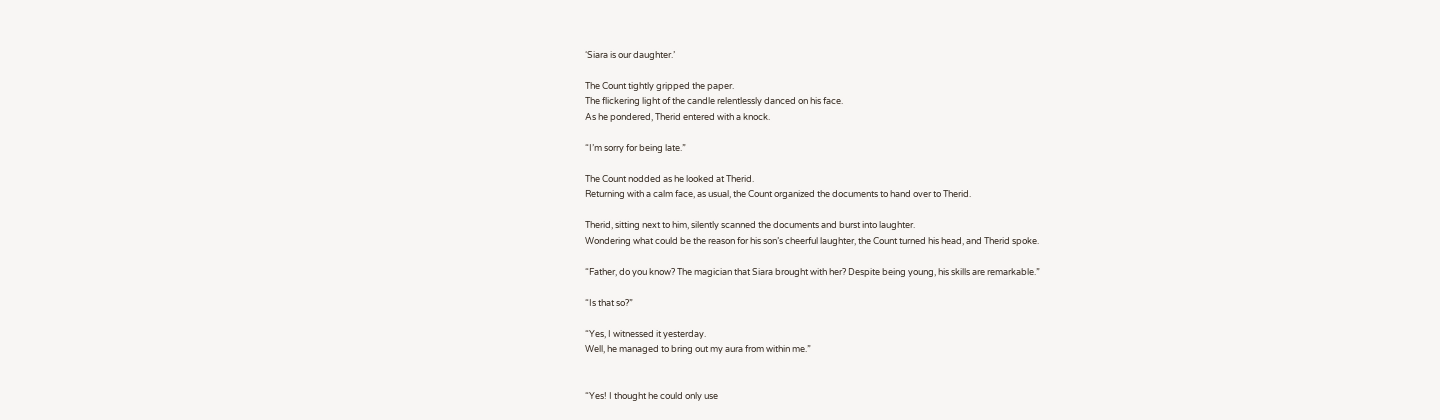‘Siara is our daughter.’

The Count tightly gripped the paper.
The flickering light of the candle relentlessly danced on his face.
As he pondered, Therid entered with a knock.

“I’m sorry for being late.”

The Count nodded as he looked at Therid.
Returning with a calm face, as usual, the Count organized the documents to hand over to Therid.

Therid, sitting next to him, silently scanned the documents and burst into laughter.
Wondering what could be the reason for his son’s cheerful laughter, the Count turned his head, and Therid spoke.

“Father, do you know? The magician that Siara brought with her? Despite being young, his skills are remarkable.”

“Is that so?”

“Yes, I witnessed it yesterday.
Well, he managed to bring out my aura from within me.”


“Yes! I thought he could only use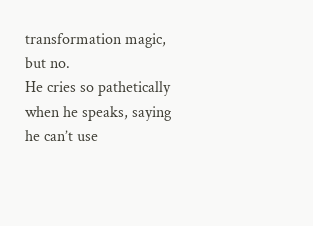transformation magic, but no.
He cries so pathetically when he speaks, saying he can’t use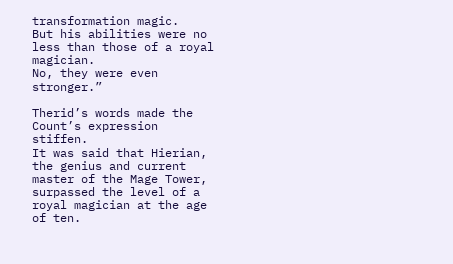transformation magic.
But his abilities were no less than those of a royal magician.
No, they were even stronger.”

Therid’s words made the Count’s expression stiffen.
It was said that Hierian, the genius and current master of the Mage Tower, surpassed the level of a royal magician at the age of ten.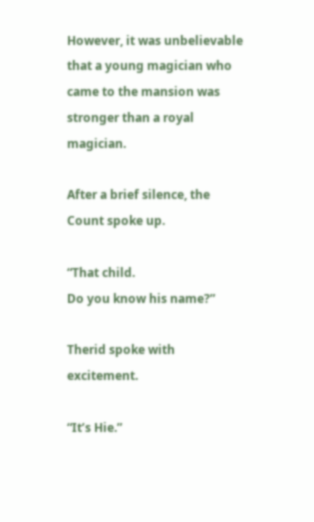However, it was unbelievable that a young magician who came to the mansion was stronger than a royal magician.

After a brief silence, the Count spoke up.

“That child.
Do you know his name?”

Therid spoke with excitement.

“It’s Hie.”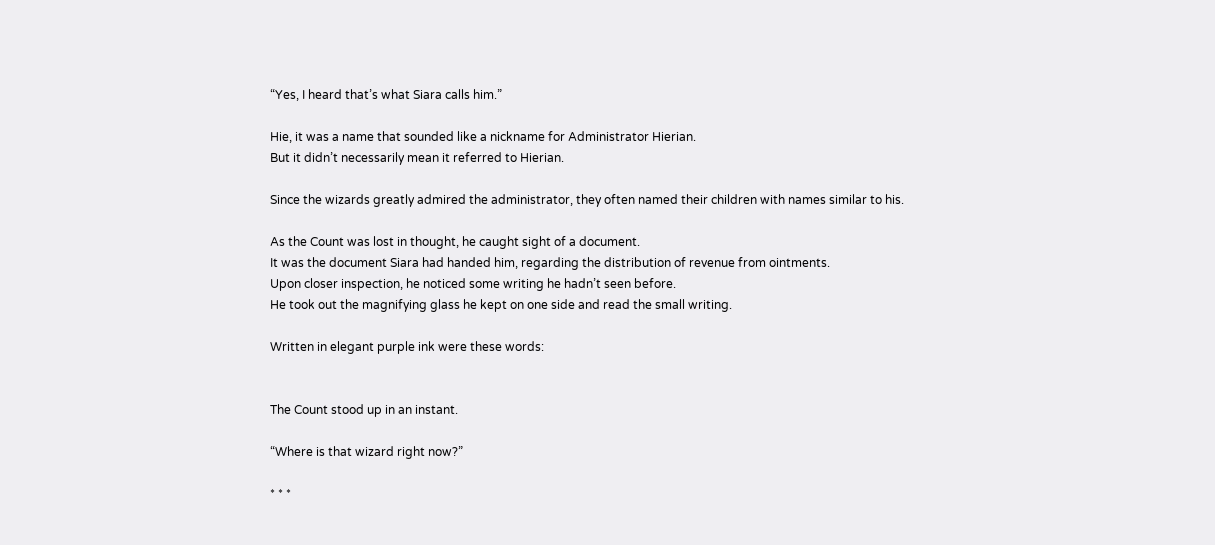“Yes, I heard that’s what Siara calls him.”

Hie, it was a name that sounded like a nickname for Administrator Hierian.
But it didn’t necessarily mean it referred to Hierian.

Since the wizards greatly admired the administrator, they often named their children with names similar to his.

As the Count was lost in thought, he caught sight of a document.
It was the document Siara had handed him, regarding the distribution of revenue from ointments.
Upon closer inspection, he noticed some writing he hadn’t seen before.
He took out the magnifying glass he kept on one side and read the small writing.

Written in elegant purple ink were these words:


The Count stood up in an instant.

“Where is that wizard right now?”

* * *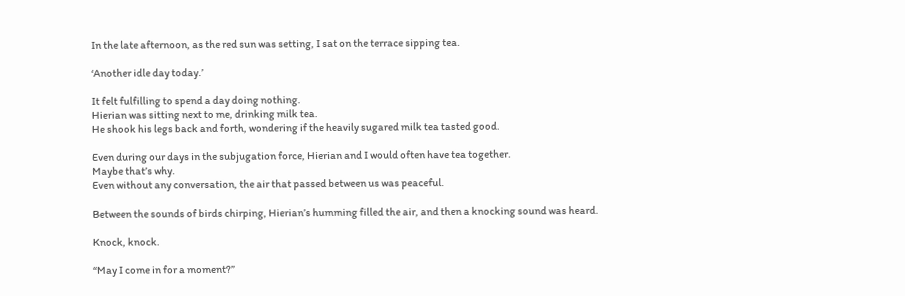In the late afternoon, as the red sun was setting, I sat on the terrace sipping tea.

‘Another idle day today.’

It felt fulfilling to spend a day doing nothing.
Hierian was sitting next to me, drinking milk tea.
He shook his legs back and forth, wondering if the heavily sugared milk tea tasted good.

Even during our days in the subjugation force, Hierian and I would often have tea together.
Maybe that’s why.
Even without any conversation, the air that passed between us was peaceful.

Between the sounds of birds chirping, Hierian’s humming filled the air, and then a knocking sound was heard.

Knock, knock.

“May I come in for a moment?”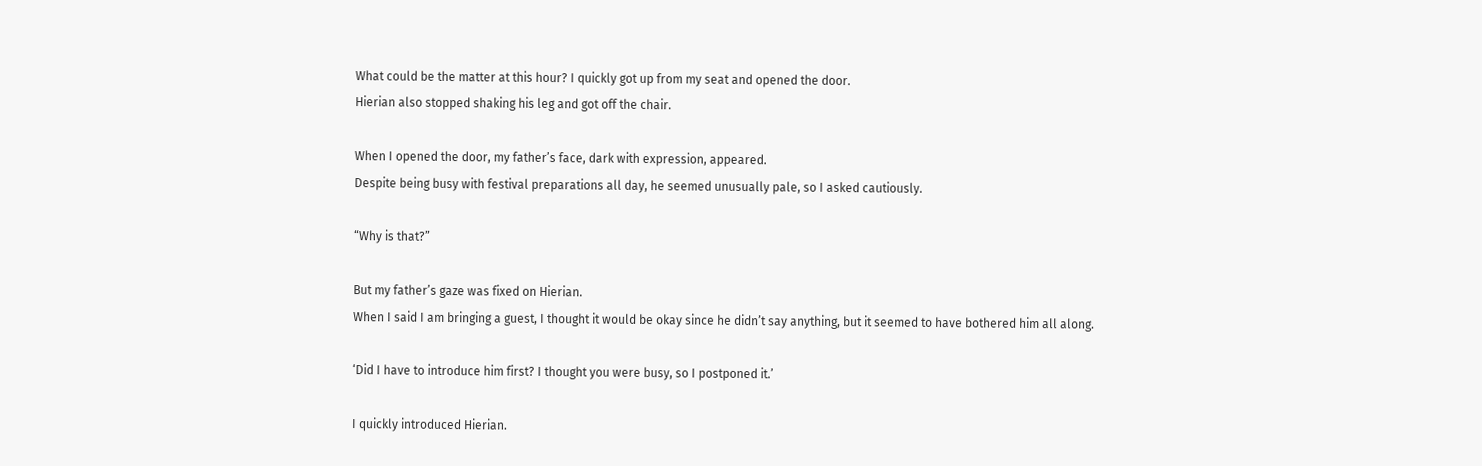What could be the matter at this hour? I quickly got up from my seat and opened the door.
Hierian also stopped shaking his leg and got off the chair.

When I opened the door, my father’s face, dark with expression, appeared.
Despite being busy with festival preparations all day, he seemed unusually pale, so I asked cautiously.

“Why is that?”

But my father’s gaze was fixed on Hierian.
When I said I am bringing a guest, I thought it would be okay since he didn’t say anything, but it seemed to have bothered him all along.

‘Did I have to introduce him first? I thought you were busy, so I postponed it.’

I quickly introduced Hierian.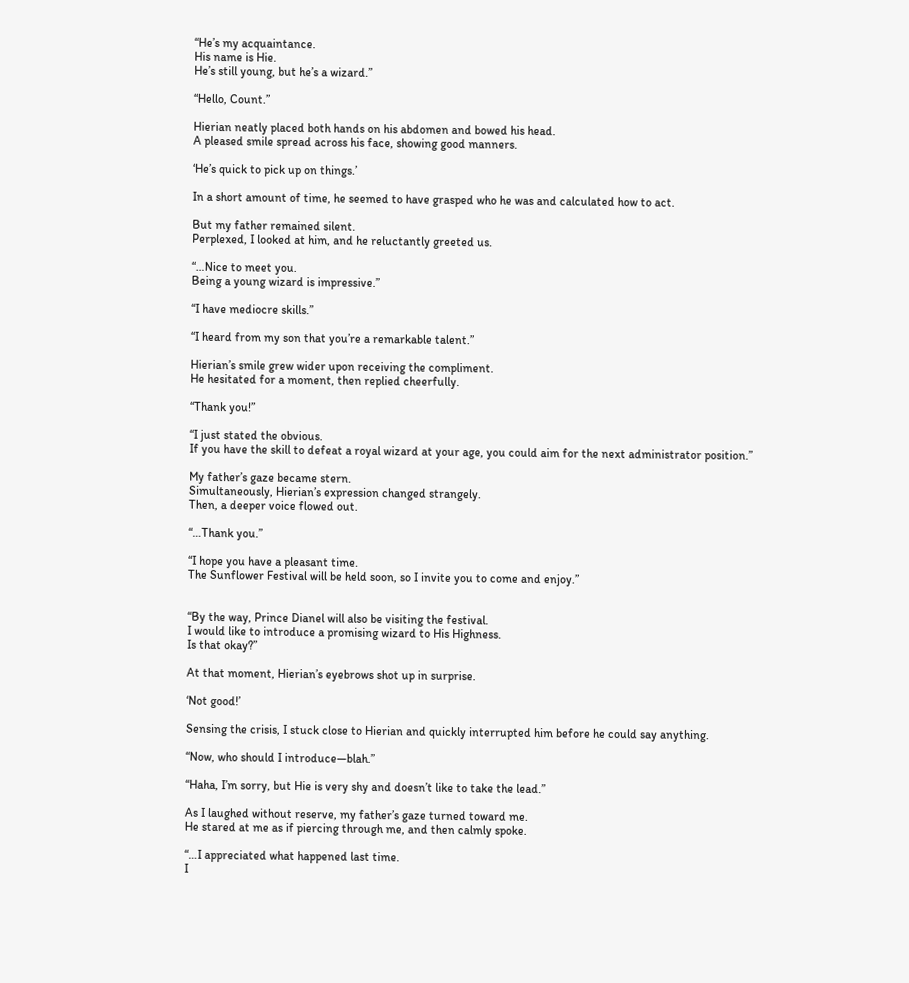“He’s my acquaintance.
His name is Hie.
He’s still young, but he’s a wizard.”

“Hello, Count.”

Hierian neatly placed both hands on his abdomen and bowed his head.
A pleased smile spread across his face, showing good manners.

‘He’s quick to pick up on things.’

In a short amount of time, he seemed to have grasped who he was and calculated how to act.

But my father remained silent.
Perplexed, I looked at him, and he reluctantly greeted us.

“…Nice to meet you.
Being a young wizard is impressive.”

“I have mediocre skills.”

“I heard from my son that you’re a remarkable talent.”

Hierian’s smile grew wider upon receiving the compliment.
He hesitated for a moment, then replied cheerfully.

“Thank you!”

“I just stated the obvious.
If you have the skill to defeat a royal wizard at your age, you could aim for the next administrator position.”

My father’s gaze became stern.
Simultaneously, Hierian’s expression changed strangely.
Then, a deeper voice flowed out.

“…Thank you.”

“I hope you have a pleasant time.
The Sunflower Festival will be held soon, so I invite you to come and enjoy.”


“By the way, Prince Dianel will also be visiting the festival.
I would like to introduce a promising wizard to His Highness.
Is that okay?”

At that moment, Hierian’s eyebrows shot up in surprise.

‘Not good!’

Sensing the crisis, I stuck close to Hierian and quickly interrupted him before he could say anything.

“Now, who should I introduce―blah.”

“Haha, I’m sorry, but Hie is very shy and doesn’t like to take the lead.”

As I laughed without reserve, my father’s gaze turned toward me.
He stared at me as if piercing through me, and then calmly spoke.

“…I appreciated what happened last time.
I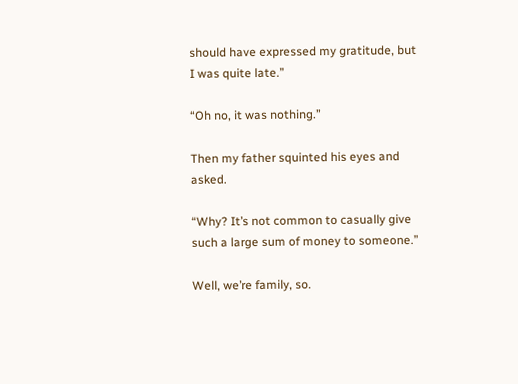should have expressed my gratitude, but I was quite late.”

“Oh no, it was nothing.”

Then my father squinted his eyes and asked.

“Why? It’s not common to casually give such a large sum of money to someone.”

Well, we’re family, so.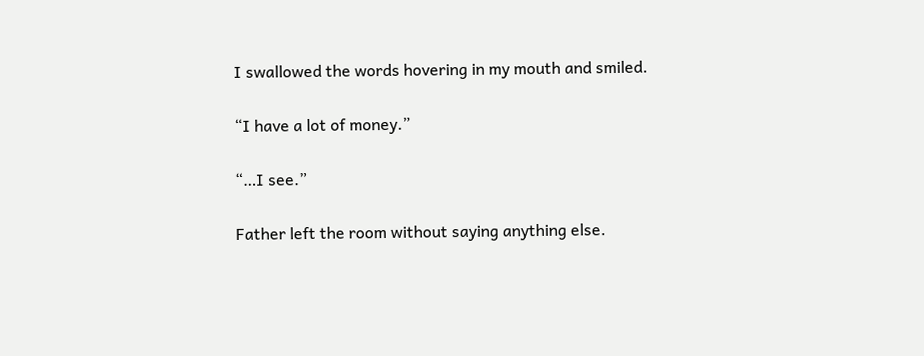I swallowed the words hovering in my mouth and smiled.

“I have a lot of money.”

“…I see.”

Father left the room without saying anything else.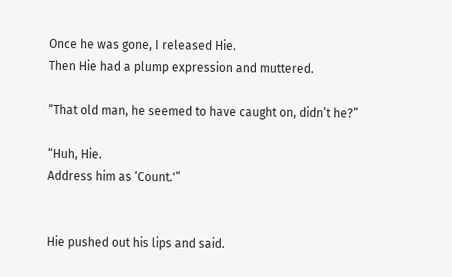Once he was gone, I released Hie.
Then Hie had a plump expression and muttered.

“That old man, he seemed to have caught on, didn’t he?”

“Huh, Hie.
Address him as ‘Count.'”


Hie pushed out his lips and said.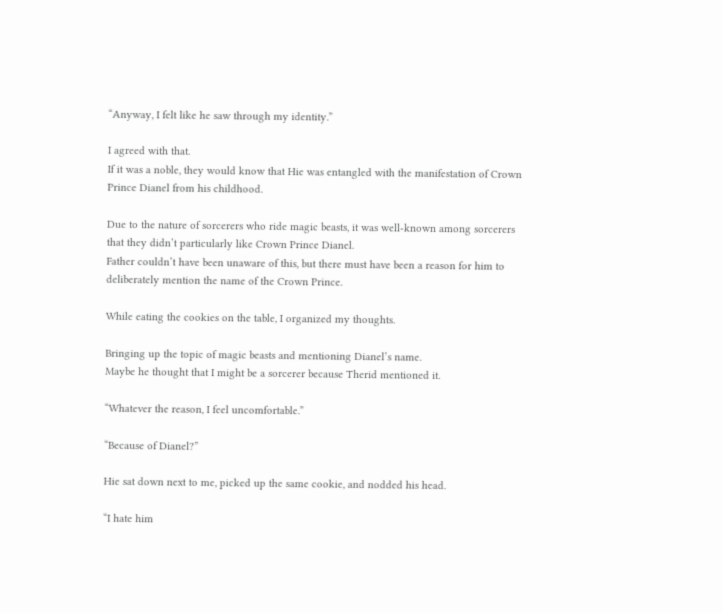“Anyway, I felt like he saw through my identity.”

I agreed with that.
If it was a noble, they would know that Hie was entangled with the manifestation of Crown Prince Dianel from his childhood.

Due to the nature of sorcerers who ride magic beasts, it was well-known among sorcerers that they didn’t particularly like Crown Prince Dianel.
Father couldn’t have been unaware of this, but there must have been a reason for him to deliberately mention the name of the Crown Prince.

While eating the cookies on the table, I organized my thoughts.

Bringing up the topic of magic beasts and mentioning Dianel’s name.
Maybe he thought that I might be a sorcerer because Therid mentioned it.

“Whatever the reason, I feel uncomfortable.”

“Because of Dianel?”

Hie sat down next to me, picked up the same cookie, and nodded his head.

“I hate him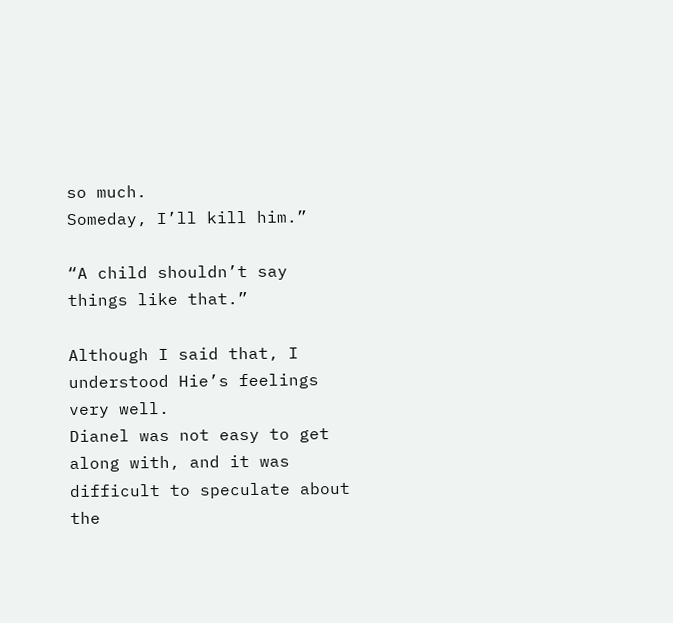so much.
Someday, I’ll kill him.”

“A child shouldn’t say things like that.”

Although I said that, I understood Hie’s feelings very well.
Dianel was not easy to get along with, and it was difficult to speculate about the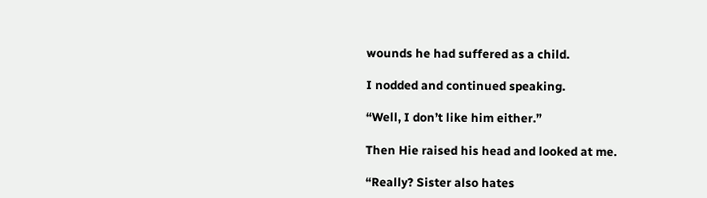wounds he had suffered as a child.

I nodded and continued speaking.

“Well, I don’t like him either.”

Then Hie raised his head and looked at me.

“Really? Sister also hates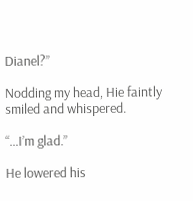Dianel?”

Nodding my head, Hie faintly smiled and whispered.

“…I’m glad.”

He lowered his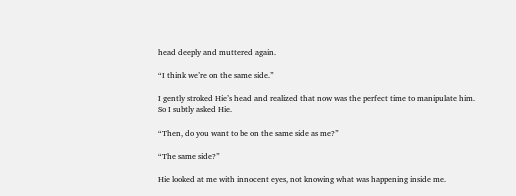head deeply and muttered again.

“I think we’re on the same side.”

I gently stroked Hie’s head and realized that now was the perfect time to manipulate him.
So I subtly asked Hie.

“Then, do you want to be on the same side as me?”

“The same side?”

Hie looked at me with innocent eyes, not knowing what was happening inside me.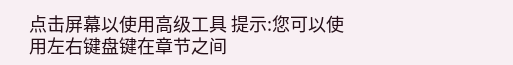点击屏幕以使用高级工具 提示:您可以使用左右键盘键在章节之间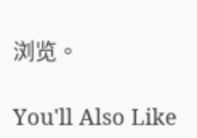浏览。

You'll Also Like